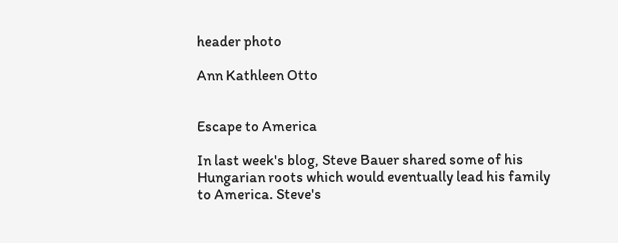header photo

Ann Kathleen Otto


Escape to America

In last week's blog, Steve Bauer shared some of his Hungarian roots which would eventually lead his family to America. Steve's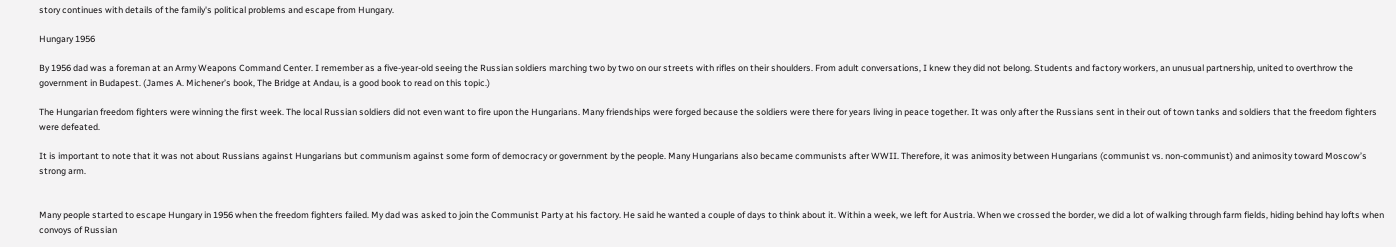story continues with details of the family's political problems and escape from Hungary.

Hungary 1956

By 1956 dad was a foreman at an Army Weapons Command Center. I remember as a five-year-old seeing the Russian soldiers marching two by two on our streets with rifles on their shoulders. From adult conversations, I knew they did not belong. Students and factory workers, an unusual partnership, united to overthrow the government in Budapest. (James A. Michener’s book, The Bridge at Andau, is a good book to read on this topic.)

The Hungarian freedom fighters were winning the first week. The local Russian soldiers did not even want to fire upon the Hungarians. Many friendships were forged because the soldiers were there for years living in peace together. It was only after the Russians sent in their out of town tanks and soldiers that the freedom fighters were defeated.

It is important to note that it was not about Russians against Hungarians but communism against some form of democracy or government by the people. Many Hungarians also became communists after WWII. Therefore, it was animosity between Hungarians (communist vs. non-communist) and animosity toward Moscow’s strong arm.


Many people started to escape Hungary in 1956 when the freedom fighters failed. My dad was asked to join the Communist Party at his factory. He said he wanted a couple of days to think about it. Within a week, we left for Austria. When we crossed the border, we did a lot of walking through farm fields, hiding behind hay lofts when convoys of Russian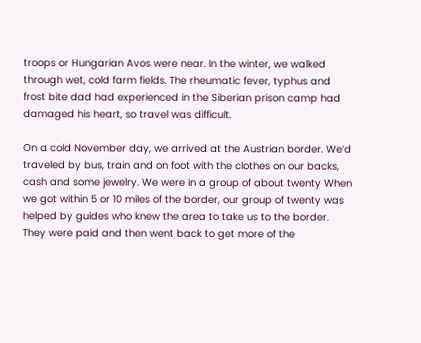troops or Hungarian Avos were near. In the winter, we walked through wet, cold farm fields. The rheumatic fever, typhus and frost bite dad had experienced in the Siberian prison camp had damaged his heart, so travel was difficult.

On a cold November day, we arrived at the Austrian border. We’d traveled by bus, train and on foot with the clothes on our backs, cash and some jewelry. We were in a group of about twenty When we got within 5 or 10 miles of the border, our group of twenty was helped by guides who knew the area to take us to the border. They were paid and then went back to get more of the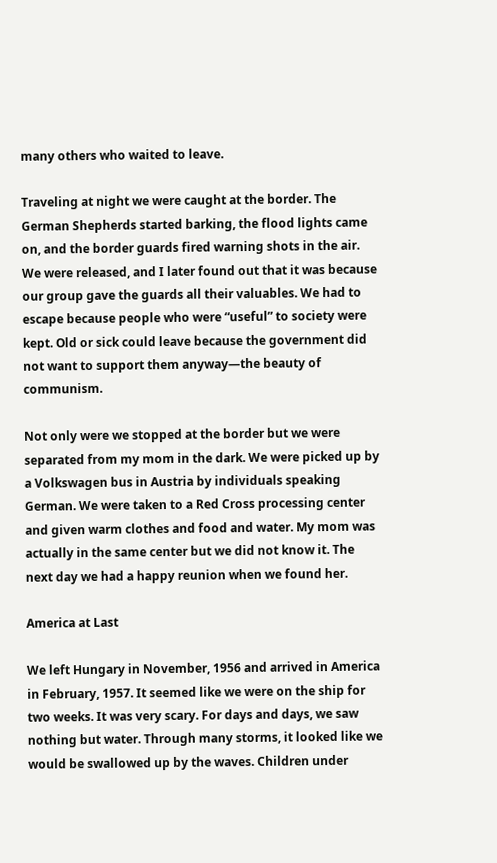many others who waited to leave.

Traveling at night we were caught at the border. The German Shepherds started barking, the flood lights came on, and the border guards fired warning shots in the air. We were released, and I later found out that it was because our group gave the guards all their valuables. We had to escape because people who were “useful” to society were kept. Old or sick could leave because the government did not want to support them anyway—the beauty of communism.

Not only were we stopped at the border but we were separated from my mom in the dark. We were picked up by a Volkswagen bus in Austria by individuals speaking German. We were taken to a Red Cross processing center and given warm clothes and food and water. My mom was actually in the same center but we did not know it. The next day we had a happy reunion when we found her.

America at Last

We left Hungary in November, 1956 and arrived in America in February, 1957. It seemed like we were on the ship for two weeks. It was very scary. For days and days, we saw nothing but water. Through many storms, it looked like we would be swallowed up by the waves. Children under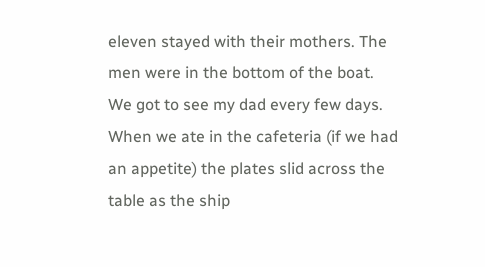eleven stayed with their mothers. The men were in the bottom of the boat. We got to see my dad every few days. When we ate in the cafeteria (if we had an appetite) the plates slid across the table as the ship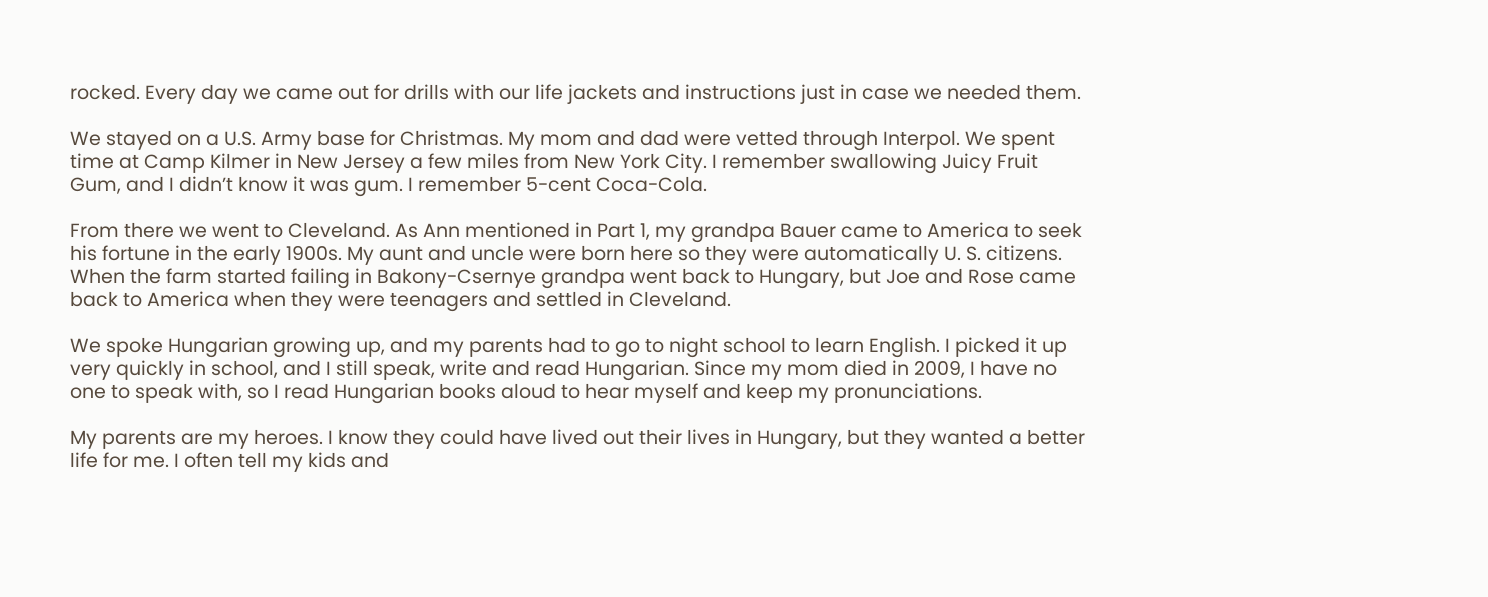rocked. Every day we came out for drills with our life jackets and instructions just in case we needed them.

We stayed on a U.S. Army base for Christmas. My mom and dad were vetted through Interpol. We spent time at Camp Kilmer in New Jersey a few miles from New York City. I remember swallowing Juicy Fruit Gum, and I didn’t know it was gum. I remember 5-cent Coca-Cola.

From there we went to Cleveland. As Ann mentioned in Part 1, my grandpa Bauer came to America to seek his fortune in the early 1900s. My aunt and uncle were born here so they were automatically U. S. citizens. When the farm started failing in Bakony-Csernye grandpa went back to Hungary, but Joe and Rose came back to America when they were teenagers and settled in Cleveland.

We spoke Hungarian growing up, and my parents had to go to night school to learn English. I picked it up very quickly in school, and I still speak, write and read Hungarian. Since my mom died in 2009, I have no one to speak with, so I read Hungarian books aloud to hear myself and keep my pronunciations.

My parents are my heroes. I know they could have lived out their lives in Hungary, but they wanted a better life for me. I often tell my kids and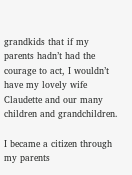grandkids that if my parents hadn’t had the courage to act, I wouldn’t have my lovely wife Claudette and our many children and grandchildren.

I became a citizen through my parents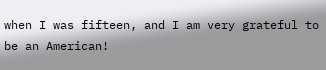when I was fifteen, and I am very grateful to be an American!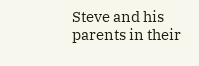Steve and his parents in their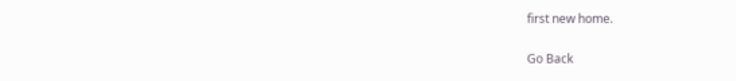first new home.

Go Back